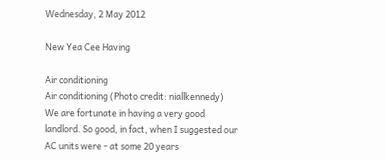Wednesday, 2 May 2012

New Yea Cee Having

Air conditioning
Air conditioning (Photo credit: niallkennedy)
We are fortunate in having a very good landlord. So good, in fact, when I suggested our AC units were - at some 20 years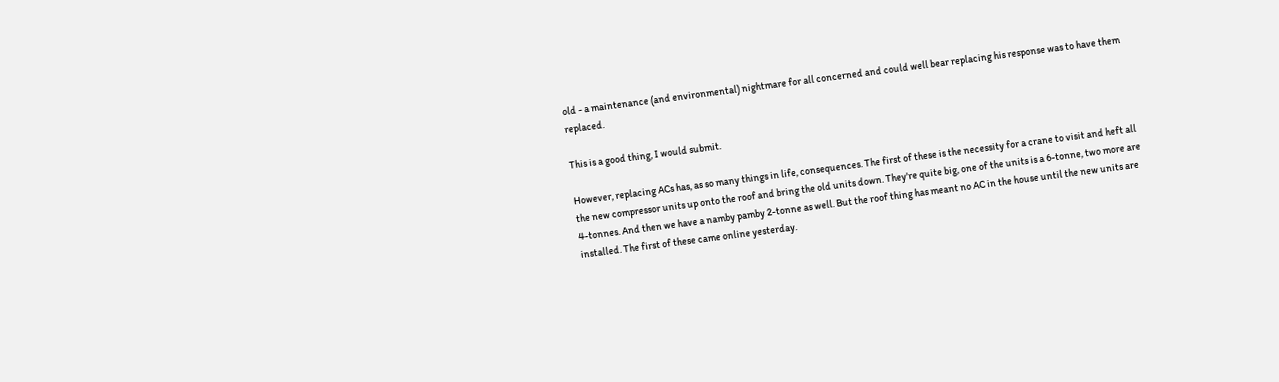old - a maintenance (and environmental) nightmare for all concerned and could well bear replacing his response was to have them replaced.

This is a good thing, I would submit.

However, replacing ACs has, as so many things in life, consequences. The first of these is the necessity for a crane to visit and heft all the new compressor units up onto the roof and bring the old units down. They're quite big, one of the units is a 6-tonne, two more are 4-tonnes. And then we have a namby pamby 2-tonne as well. But the roof thing has meant no AC in the house until the new units are installed. The first of these came online yesterday.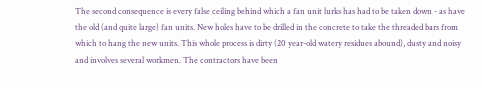The second consequence is every false ceiling behind which a fan unit lurks has had to be taken down - as have the old (and quite large) fan units. New holes have to be drilled in the concrete to take the threaded bars from which to hang the new units. This whole process is dirty (20 year-old watery residues abound), dusty and noisy and involves several workmen. The contractors have been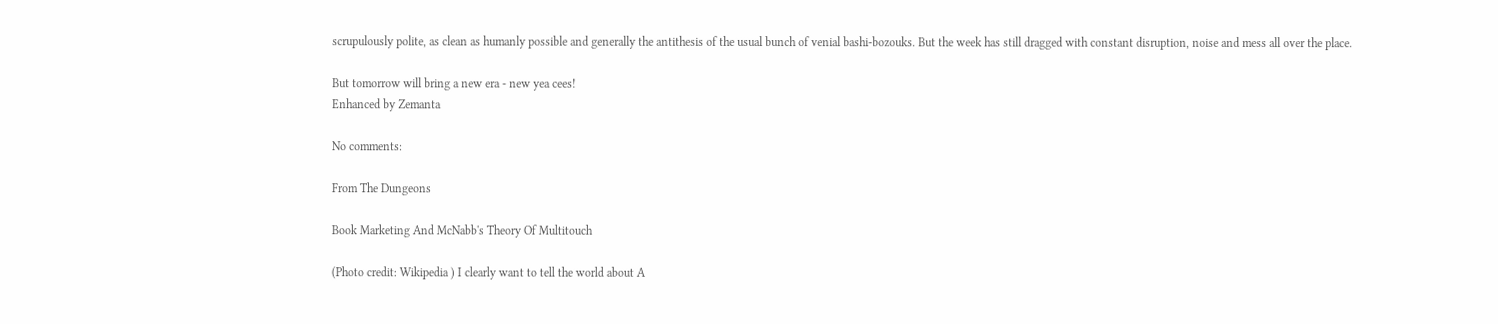scrupulously polite, as clean as humanly possible and generally the antithesis of the usual bunch of venial bashi-bozouks. But the week has still dragged with constant disruption, noise and mess all over the place.

But tomorrow will bring a new era - new yea cees!
Enhanced by Zemanta

No comments:

From The Dungeons

Book Marketing And McNabb's Theory Of Multitouch

(Photo credit: Wikipedia ) I clearly want to tell the world about A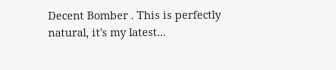Decent Bomber . This is perfectly natural, it's my latest...